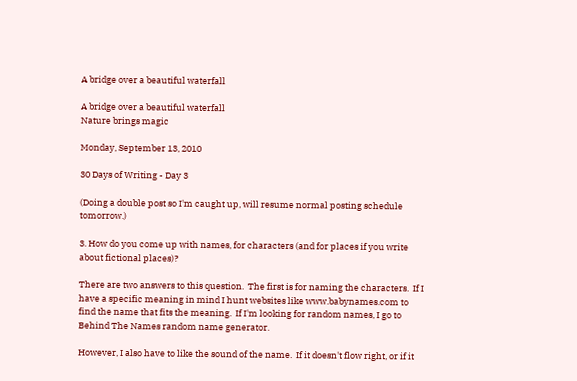A bridge over a beautiful waterfall

A bridge over a beautiful waterfall
Nature brings magic

Monday, September 13, 2010

30 Days of Writing - Day 3

(Doing a double post so I'm caught up, will resume normal posting schedule tomorrow.)

3. How do you come up with names, for characters (and for places if you write about fictional places)?

There are two answers to this question.  The first is for naming the characters.  If I have a specific meaning in mind I hunt websites like www.babynames.com to find the name that fits the meaning.  If I'm looking for random names, I go to Behind The Names random name generator.

However, I also have to like the sound of the name.  If it doesn't flow right, or if it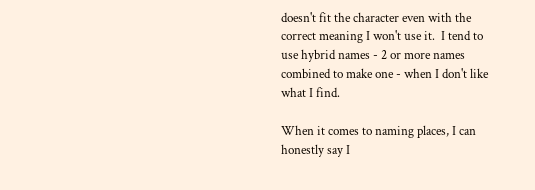doesn't fit the character even with the correct meaning I won't use it.  I tend to use hybrid names - 2 or more names combined to make one - when I don't like what I find.

When it comes to naming places, I can honestly say I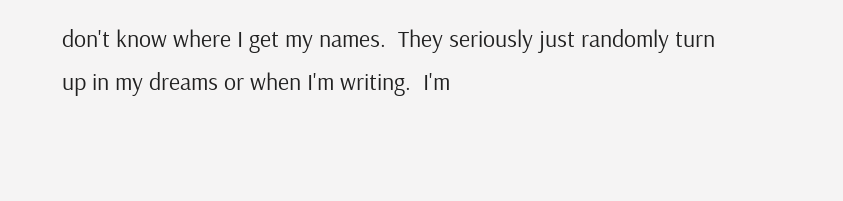don't know where I get my names.  They seriously just randomly turn up in my dreams or when I'm writing.  I'm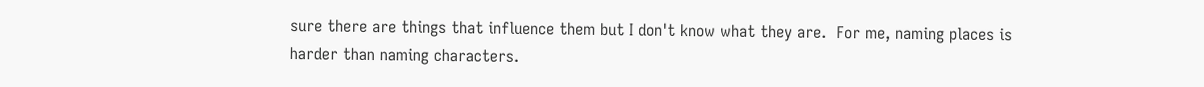sure there are things that influence them but I don't know what they are.  For me, naming places is harder than naming characters.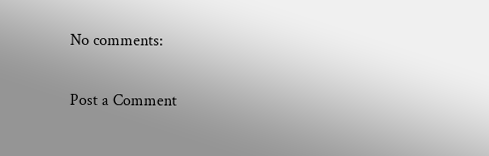No comments:

Post a Comment